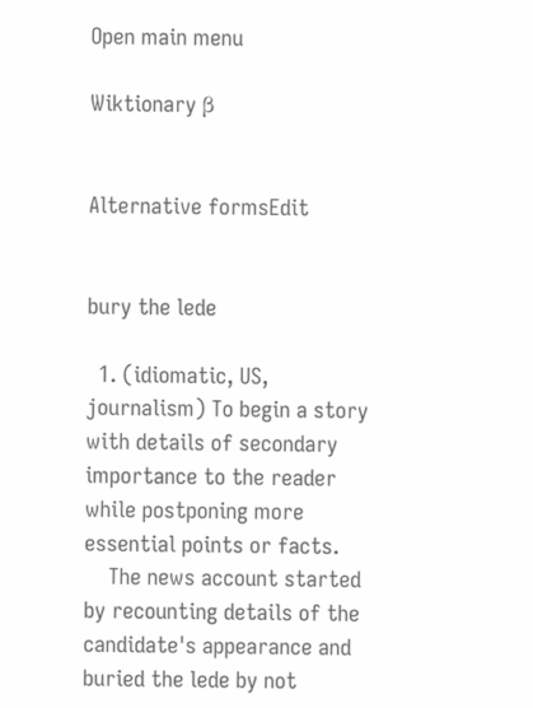Open main menu

Wiktionary β


Alternative formsEdit


bury the lede

  1. (idiomatic, US, journalism) To begin a story with details of secondary importance to the reader while postponing more essential points or facts.
    The news account started by recounting details of the candidate's appearance and buried the lede by not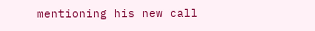mentioning his new call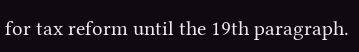for tax reform until the 19th paragraph.